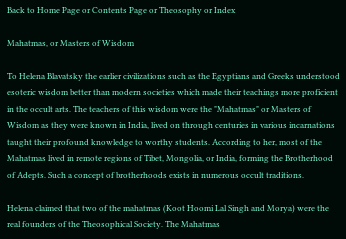Back to Home Page or Contents Page or Theosophy or Index

Mahatmas, or Masters of Wisdom

To Helena Blavatsky the earlier civilizations such as the Egyptians and Greeks understood esoteric wisdom better than modern societies which made their teachings more proficient in the occult arts. The teachers of this wisdom were the "Mahatmas" or Masters of Wisdom as they were known in India, lived on through centuries in various incarnations taught their profound knowledge to worthy students. According to her, most of the Mahatmas lived in remote regions of Tibet, Mongolia, or India, forming the Brotherhood of Adepts. Such a concept of brotherhoods exists in numerous occult traditions.

Helena claimed that two of the mahatmas (Koot Hoomi Lal Singh and Morya) were the real founders of the Theosophical Society. The Mahatmas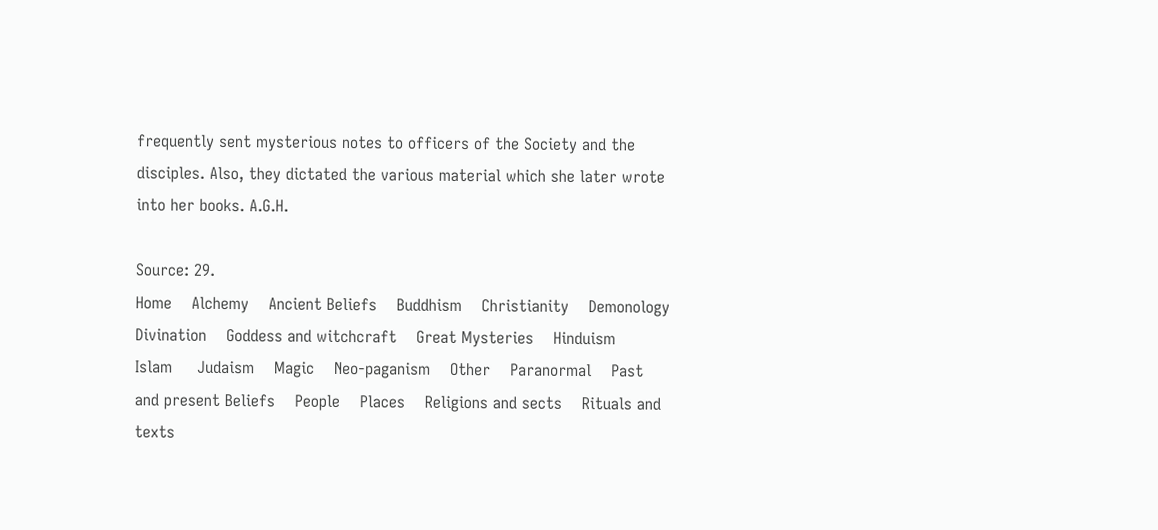frequently sent mysterious notes to officers of the Society and the disciples. Also, they dictated the various material which she later wrote into her books. A.G.H.

Source: 29.
Home    Alchemy    Ancient Beliefs    Buddhism    Christianity    Demonology    Divination    Goddess and witchcraft    Great Mysteries    Hinduism    Islam     Judaism    Magic    Neo-paganism    Other    Paranormal    Past and present Beliefs    People    Places    Religions and sects    Rituals and texts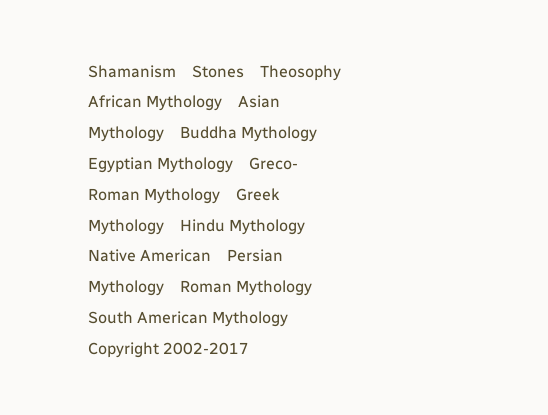Shamanism    Stones    Theosophy African Mythology    Asian Mythology    Buddha Mythology    Egyptian Mythology    Greco-Roman Mythology    Greek Mythology    Hindu Mythology    Native American    Persian Mythology    Roman Mythology    South American Mythology
Copyright 2002-2017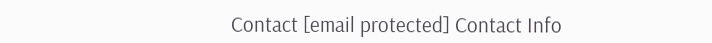Contact [email protected] Contact Info